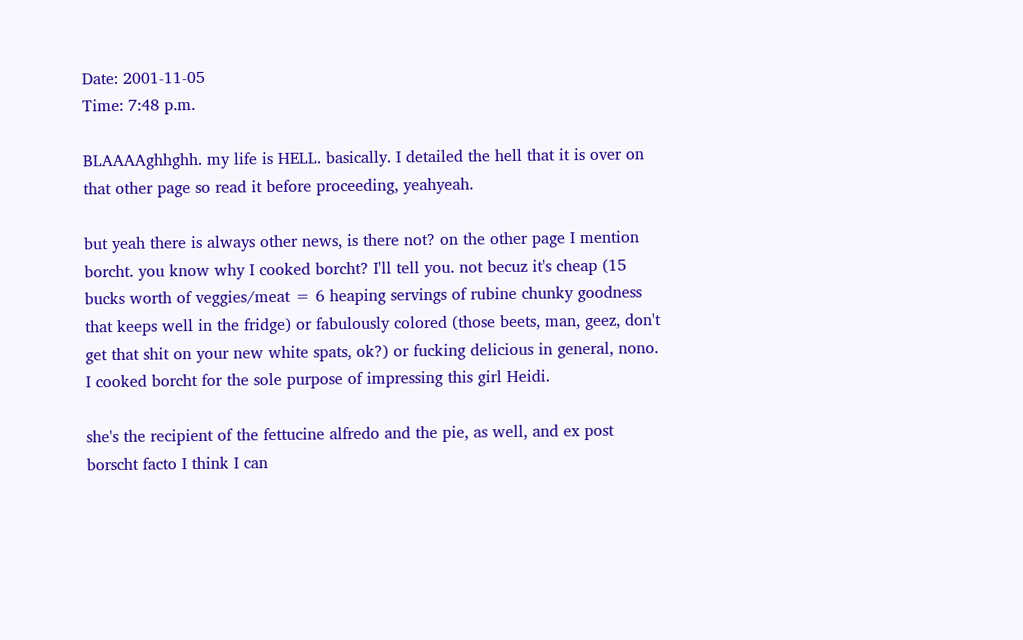Date: 2001-11-05
Time: 7:48 p.m.

BLAAAAghhghh. my life is HELL. basically. I detailed the hell that it is over on that other page so read it before proceeding, yeahyeah.

but yeah there is always other news, is there not? on the other page I mention borcht. you know why I cooked borcht? I'll tell you. not becuz it's cheap (15 bucks worth of veggies/meat = 6 heaping servings of rubine chunky goodness that keeps well in the fridge) or fabulously colored (those beets, man, geez, don't get that shit on your new white spats, ok?) or fucking delicious in general, nono. I cooked borcht for the sole purpose of impressing this girl Heidi.

she's the recipient of the fettucine alfredo and the pie, as well, and ex post borscht facto I think I can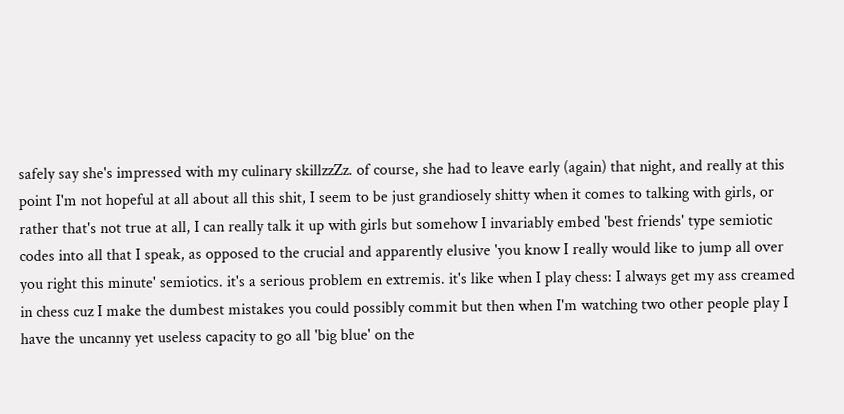safely say she's impressed with my culinary skillzzZz. of course, she had to leave early (again) that night, and really at this point I'm not hopeful at all about all this shit, I seem to be just grandiosely shitty when it comes to talking with girls, or rather that's not true at all, I can really talk it up with girls but somehow I invariably embed 'best friends' type semiotic codes into all that I speak, as opposed to the crucial and apparently elusive 'you know I really would like to jump all over you right this minute' semiotics. it's a serious problem en extremis. it's like when I play chess: I always get my ass creamed in chess cuz I make the dumbest mistakes you could possibly commit but then when I'm watching two other people play I have the uncanny yet useless capacity to go all 'big blue' on the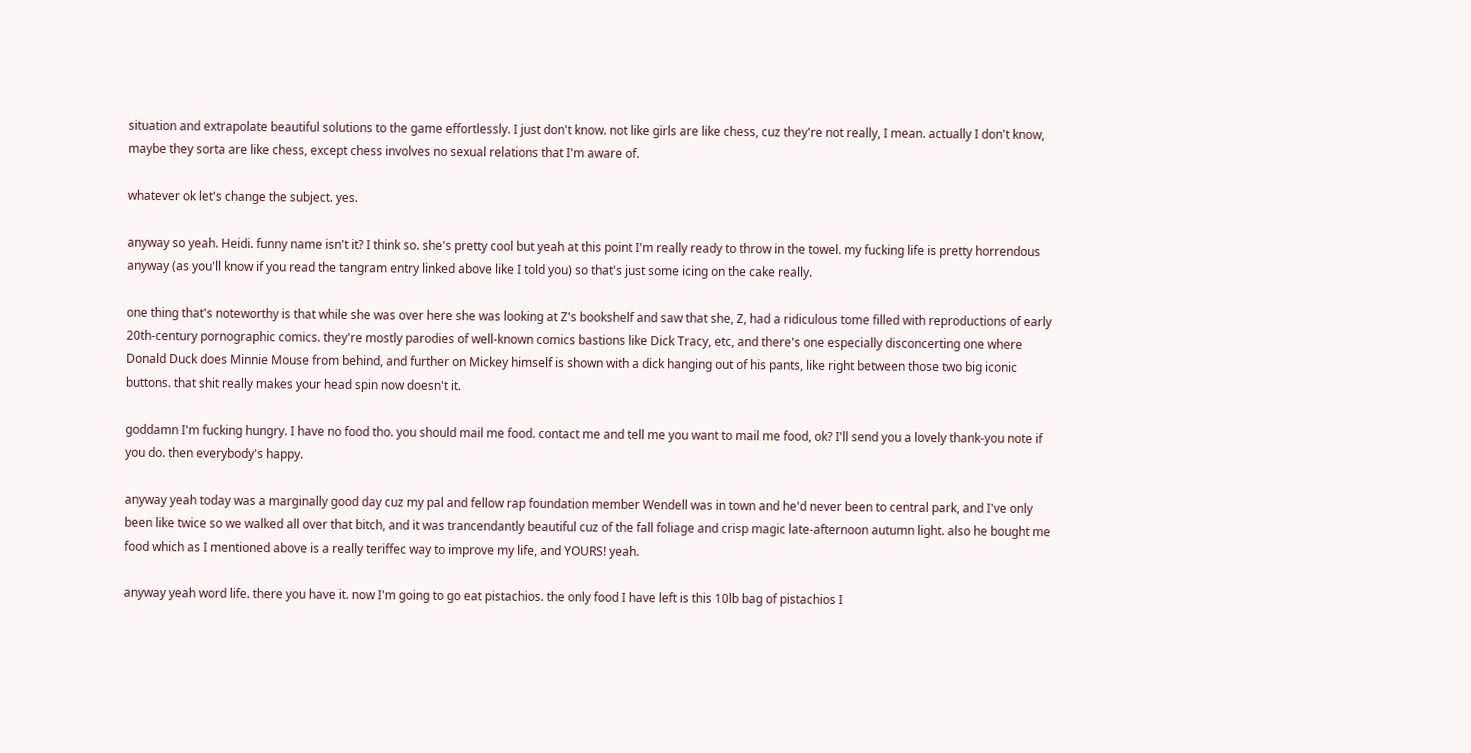situation and extrapolate beautiful solutions to the game effortlessly. I just don't know. not like girls are like chess, cuz they're not really, I mean. actually I don't know, maybe they sorta are like chess, except chess involves no sexual relations that I'm aware of.

whatever ok let's change the subject. yes.

anyway so yeah. Heidi. funny name isn't it? I think so. she's pretty cool but yeah at this point I'm really ready to throw in the towel. my fucking life is pretty horrendous anyway (as you'll know if you read the tangram entry linked above like I told you) so that's just some icing on the cake really.

one thing that's noteworthy is that while she was over here she was looking at Z's bookshelf and saw that she, Z, had a ridiculous tome filled with reproductions of early 20th-century pornographic comics. they're mostly parodies of well-known comics bastions like Dick Tracy, etc, and there's one especially disconcerting one where Donald Duck does Minnie Mouse from behind, and further on Mickey himself is shown with a dick hanging out of his pants, like right between those two big iconic buttons. that shit really makes your head spin now doesn't it.

goddamn I'm fucking hungry. I have no food tho. you should mail me food. contact me and tell me you want to mail me food, ok? I'll send you a lovely thank-you note if you do. then everybody's happy.

anyway yeah today was a marginally good day cuz my pal and fellow rap foundation member Wendell was in town and he'd never been to central park, and I've only been like twice so we walked all over that bitch, and it was trancendantly beautiful cuz of the fall foliage and crisp magic late-afternoon autumn light. also he bought me food which as I mentioned above is a really teriffec way to improve my life, and YOURS! yeah.

anyway yeah word life. there you have it. now I'm going to go eat pistachios. the only food I have left is this 10lb bag of pistachios I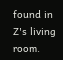found in Z's living room.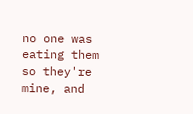no one was eating them so they're mine, and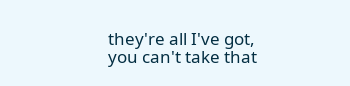they're all I've got, you can't take that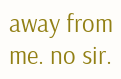away from me. no sir.